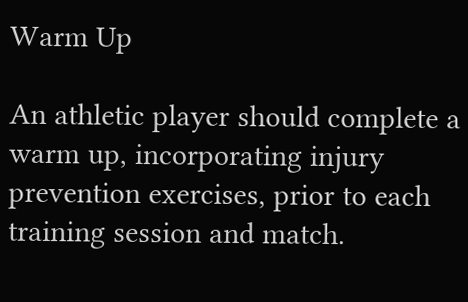Warm Up

An athletic player should complete a warm up, incorporating injury prevention exercises, prior to each training session and match.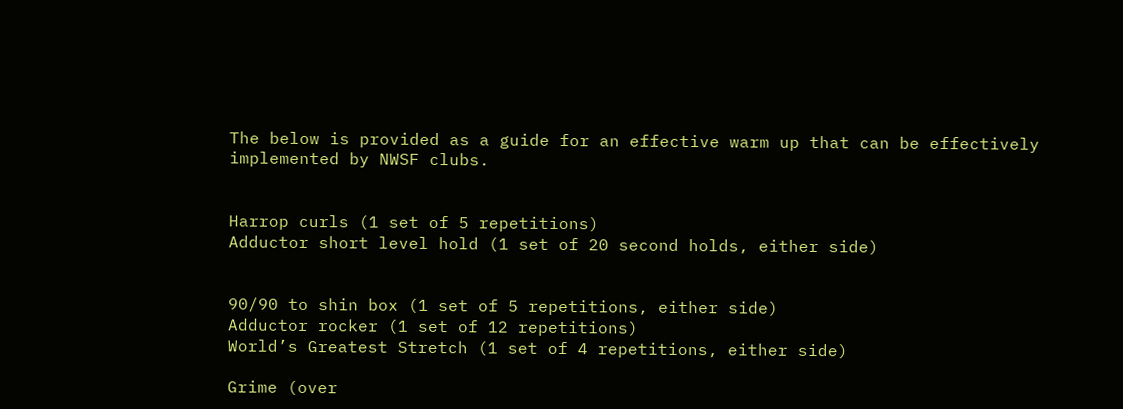The below is provided as a guide for an effective warm up that can be effectively implemented by NWSF clubs.


Harrop curls (1 set of 5 repetitions)
Adductor short level hold (1 set of 20 second holds, either side)


90/90 to shin box (1 set of 5 repetitions, either side)
Adductor rocker (1 set of 12 repetitions)
World’s Greatest Stretch (1 set of 4 repetitions, either side)

Grime (over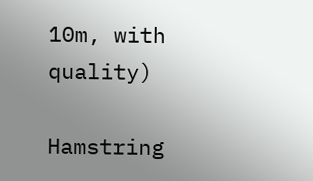10m, with quality)

Hamstring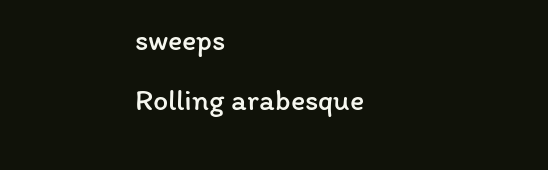sweeps
Rolling arabesque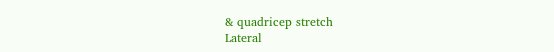& quadricep stretch
Lateral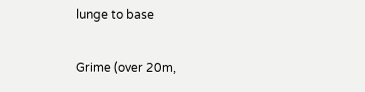lunge to base

Grime (over 20m,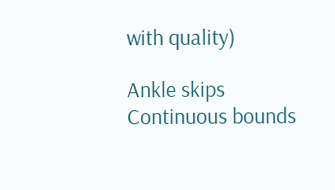with quality)

Ankle skips
Continuous bounds